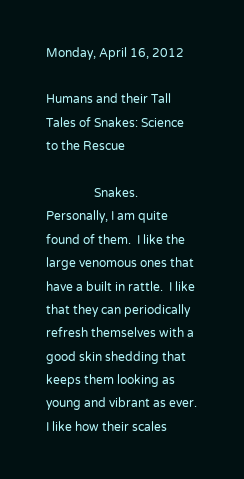Monday, April 16, 2012

Humans and their Tall Tales of Snakes: Science to the Rescue

                Snakes.  Personally, I am quite found of them.  I like the large venomous ones that have a built in rattle.  I like that they can periodically refresh themselves with a good skin shedding that keeps them looking as young and vibrant as ever.  I like how their scales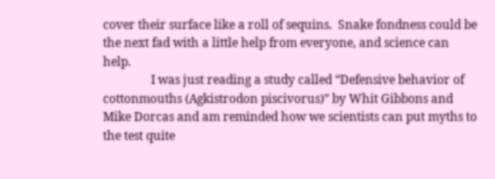cover their surface like a roll of sequins.  Snake fondness could be the next fad with a little help from everyone, and science can help.
                I was just reading a study called “Defensive behavior of cottonmouths (Agkistrodon piscivorus)” by Whit Gibbons and Mike Dorcas and am reminded how we scientists can put myths to the test quite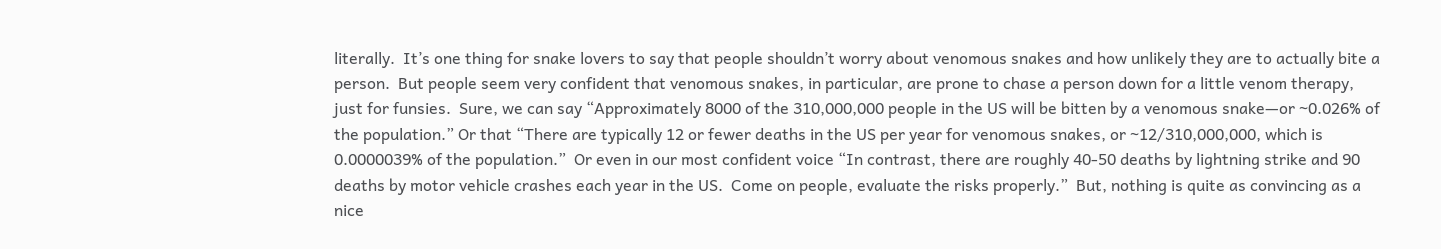literally.  It’s one thing for snake lovers to say that people shouldn’t worry about venomous snakes and how unlikely they are to actually bite a person.  But people seem very confident that venomous snakes, in particular, are prone to chase a person down for a little venom therapy, just for funsies.  Sure, we can say “Approximately 8000 of the 310,000,000 people in the US will be bitten by a venomous snake—or ~0.026% of the population.” Or that “There are typically 12 or fewer deaths in the US per year for venomous snakes, or ~12/310,000,000, which is 0.0000039% of the population.”  Or even in our most confident voice “In contrast, there are roughly 40-50 deaths by lightning strike and 90 deaths by motor vehicle crashes each year in the US.  Come on people, evaluate the risks properly.”  But, nothing is quite as convincing as a nice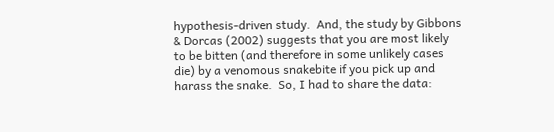hypothesis-driven study.  And, the study by Gibbons & Dorcas (2002) suggests that you are most likely to be bitten (and therefore in some unlikely cases die) by a venomous snakebite if you pick up and harass the snake.  So, I had to share the data: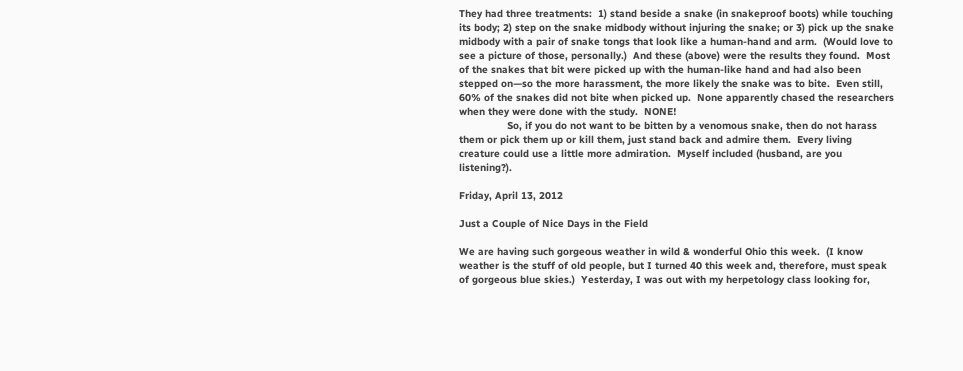They had three treatments:  1) stand beside a snake (in snakeproof boots) while touching its body; 2) step on the snake midbody without injuring the snake; or 3) pick up the snake midbody with a pair of snake tongs that look like a human-hand and arm.  (Would love to see a picture of those, personally.)  And these (above) were the results they found.  Most of the snakes that bit were picked up with the human-like hand and had also been stepped on—so the more harassment, the more likely the snake was to bite.  Even still, 60% of the snakes did not bite when picked up.  None apparently chased the researchers when they were done with the study.  NONE!
                So, if you do not want to be bitten by a venomous snake, then do not harass them or pick them up or kill them, just stand back and admire them.  Every living creature could use a little more admiration.  Myself included (husband, are you listening?).

Friday, April 13, 2012

Just a Couple of Nice Days in the Field

We are having such gorgeous weather in wild & wonderful Ohio this week.  (I know weather is the stuff of old people, but I turned 40 this week and, therefore, must speak of gorgeous blue skies.)  Yesterday, I was out with my herpetology class looking for,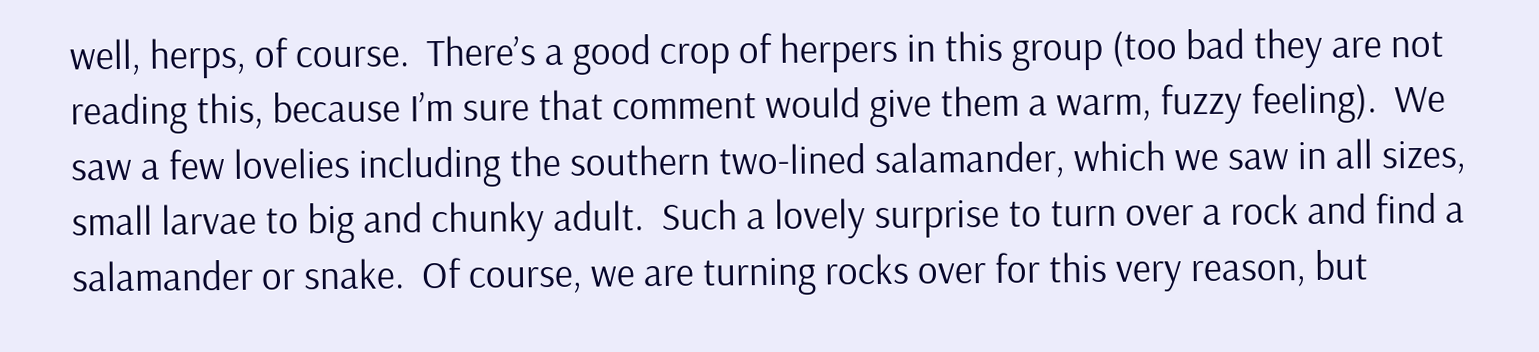well, herps, of course.  There’s a good crop of herpers in this group (too bad they are not reading this, because I’m sure that comment would give them a warm, fuzzy feeling).  We saw a few lovelies including the southern two-lined salamander, which we saw in all sizes, small larvae to big and chunky adult.  Such a lovely surprise to turn over a rock and find a salamander or snake.  Of course, we are turning rocks over for this very reason, but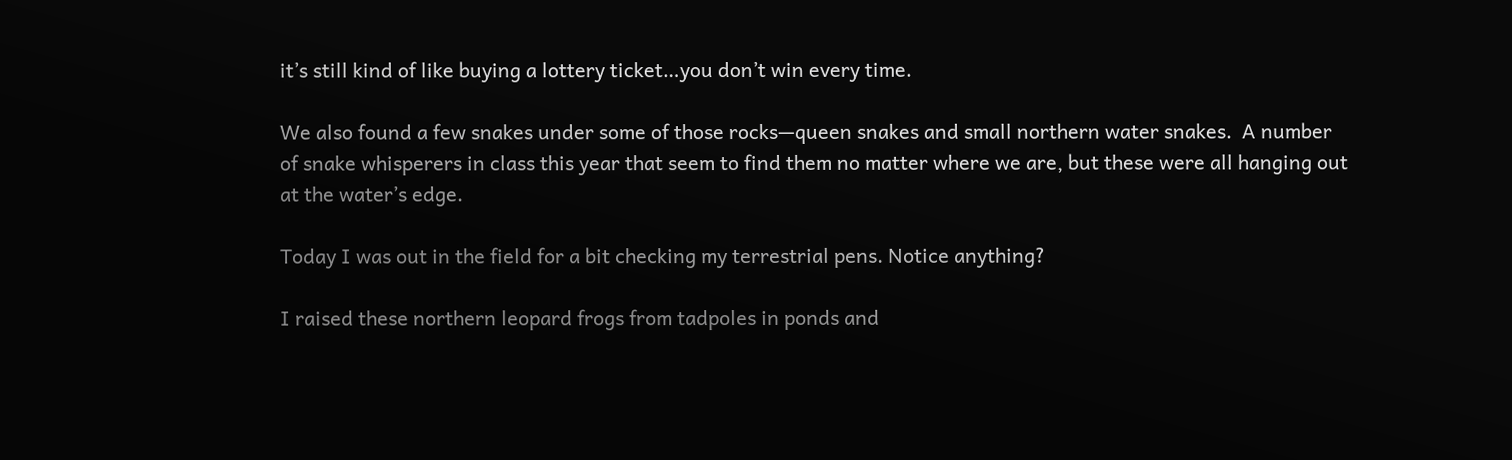it’s still kind of like buying a lottery ticket…you don’t win every time.

We also found a few snakes under some of those rocks—queen snakes and small northern water snakes.  A number of snake whisperers in class this year that seem to find them no matter where we are, but these were all hanging out at the water’s edge.

Today I was out in the field for a bit checking my terrestrial pens. Notice anything?

I raised these northern leopard frogs from tadpoles in ponds and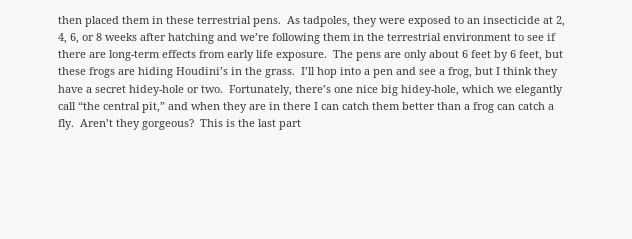then placed them in these terrestrial pens.  As tadpoles, they were exposed to an insecticide at 2, 4, 6, or 8 weeks after hatching and we’re following them in the terrestrial environment to see if there are long-term effects from early life exposure.  The pens are only about 6 feet by 6 feet, but these frogs are hiding Houdini’s in the grass.  I’ll hop into a pen and see a frog, but I think they have a secret hidey-hole or two.  Fortunately, there’s one nice big hidey-hole, which we elegantly call “the central pit,” and when they are in there I can catch them better than a frog can catch a fly.  Aren’t they gorgeous?  This is the last part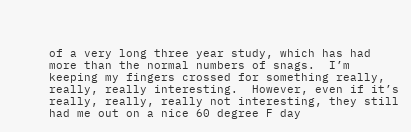of a very long three year study, which has had more than the normal numbers of snags.  I’m keeping my fingers crossed for something really, really, really interesting.  However, even if it’s really, really, really not interesting, they still had me out on a nice 60 degree F day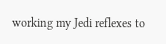working my Jedi reflexes to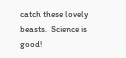catch these lovely beasts.  Science is good!